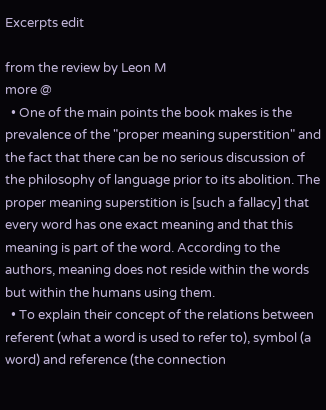Excerpts edit

from the review by Leon M
more @
  • One of the main points the book makes is the prevalence of the "proper meaning superstition" and the fact that there can be no serious discussion of the philosophy of language prior to its abolition. The proper meaning superstition is [such a fallacy] that every word has one exact meaning and that this meaning is part of the word. According to the authors, meaning does not reside within the words but within the humans using them.
  • To explain their concept of the relations between referent (what a word is used to refer to), symbol (a word) and reference (the connection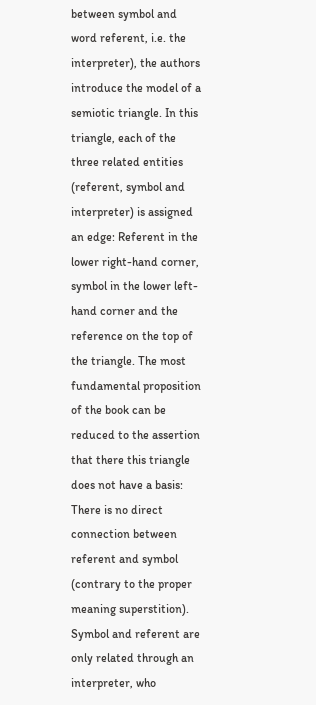between symbol and word referent, i.e. the interpreter), the authors introduce the model of a semiotic triangle. In this triangle, each of the three related entities (referent, symbol and interpreter) is assigned an edge: Referent in the lower right-hand corner, symbol in the lower left-hand corner and the reference on the top of the triangle. The most fundamental proposition of the book can be reduced to the assertion that there this triangle does not have a basis: There is no direct connection between referent and symbol (contrary to the proper meaning superstition). Symbol and referent are only related through an interpreter, who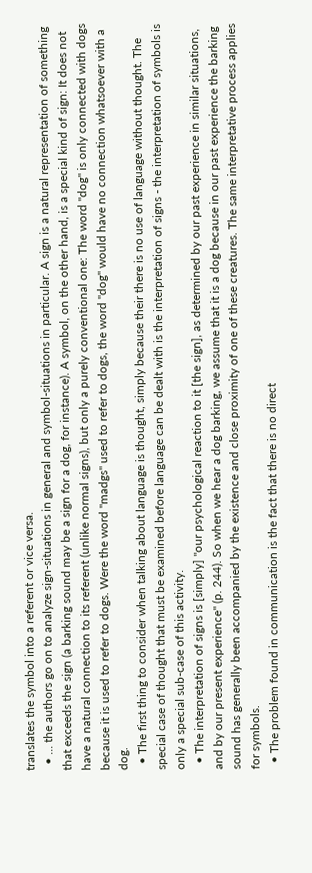translates the symbol into a referent or vice versa.
  • ... the authors go on to analyze sign-situations in general and symbol-situations in particular. A sign is a natural representation of something that exceeds the sign (a barking sound may be a sign for a dog, for instance). A symbol, on the other hand, is a special kind of sign: It does not have a natural connection to its referent (unlike normal signs), but only a purely conventional one: The word "dog" is only connected with dogs because it is used to refer to dogs. Were the word "madgs" used to refer to dogs, the word "dog" would have no connection whatsoever with a dog.
  • The first thing to consider when talking about language is thought, simply because their there is no use of language without thought. The special case of thought that must be examined before language can be dealt with is the interpretation of signs - the interpretation of symbols is only a special sub-case of this activity.
  • The interpretation of signs is [simply] "our psychological reaction to it [the sign], as determined by our past experience in similar situations, and by our present experience" (p. 244). So when we hear a dog barking, we assume that it is a dog because in our past experience the barking sound has generally been accompanied by the existence and close proximity of one of these creatures. The same interpretative process applies for symbols.
  • The problem found in communication is the fact that there is no direct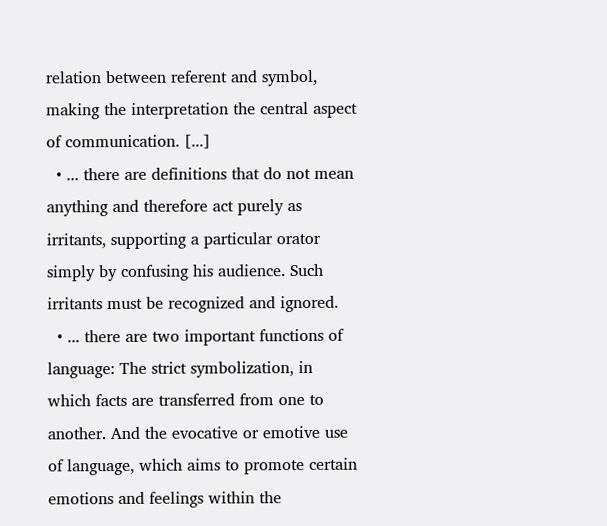relation between referent and symbol, making the interpretation the central aspect of communication. [...]
  • ... there are definitions that do not mean anything and therefore act purely as irritants, supporting a particular orator simply by confusing his audience. Such irritants must be recognized and ignored.
  • ... there are two important functions of language: The strict symbolization, in which facts are transferred from one to another. And the evocative or emotive use of language, which aims to promote certain emotions and feelings within the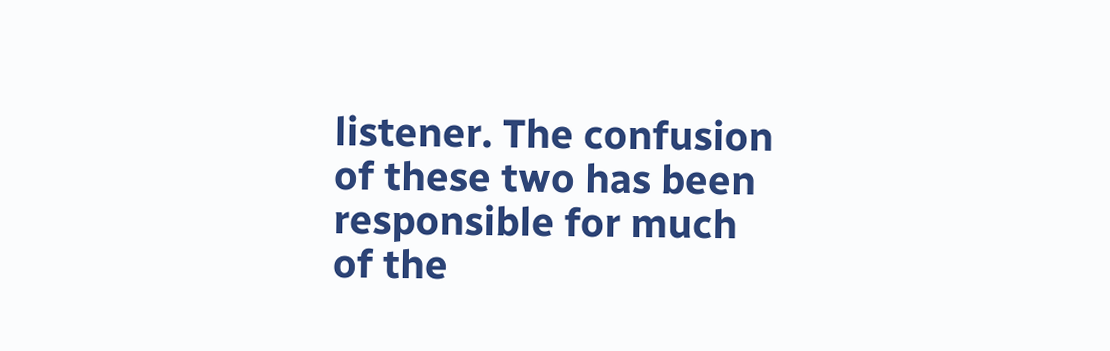listener. The confusion of these two has been responsible for much of the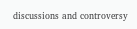discussions and controversy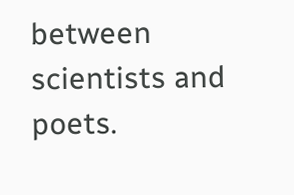between scientists and poets.